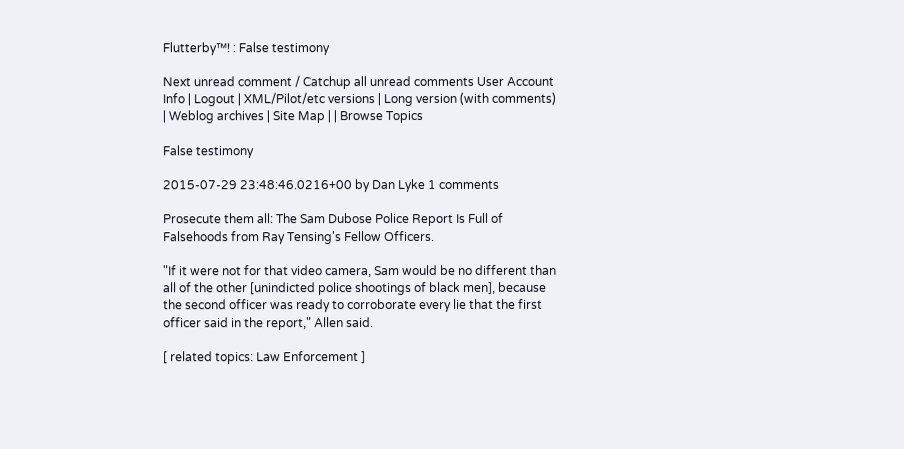Flutterby™! : False testimony

Next unread comment / Catchup all unread comments User Account Info | Logout | XML/Pilot/etc versions | Long version (with comments) | Weblog archives | Site Map | | Browse Topics

False testimony

2015-07-29 23:48:46.0216+00 by Dan Lyke 1 comments

Prosecute them all: The Sam Dubose Police Report Is Full of Falsehoods from Ray Tensing's Fellow Officers.

"If it were not for that video camera, Sam would be no different than all of the other [unindicted police shootings of black men], because the second officer was ready to corroborate every lie that the first officer said in the report," Allen said.

[ related topics: Law Enforcement ]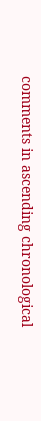comments in ascending chronological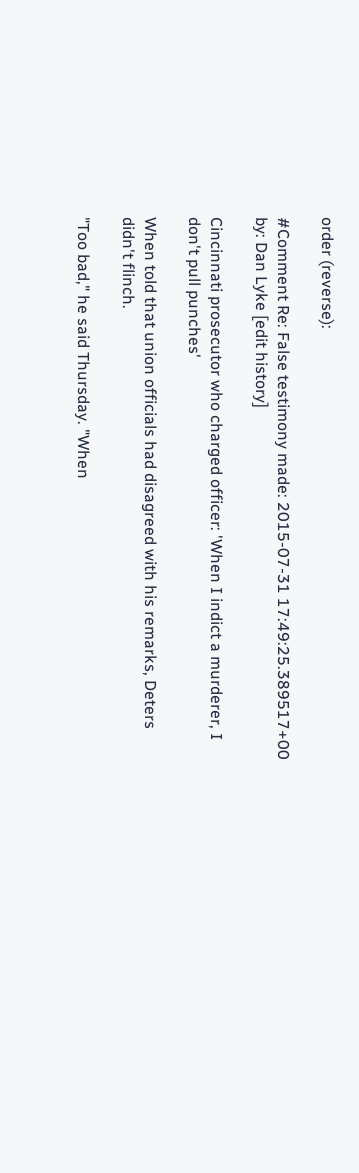order (reverse):

#Comment Re: False testimony made: 2015-07-31 17:49:25.389517+00 by: Dan Lyke [edit history]

Cincinnati prosecutor who charged officer: 'When I indict a murderer, I don't pull punches'

When told that union officials had disagreed with his remarks, Deters didn't flinch.

"Too bad," he said Thursday. "When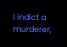I indict a murderer,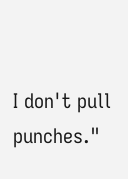I don't pull punches."